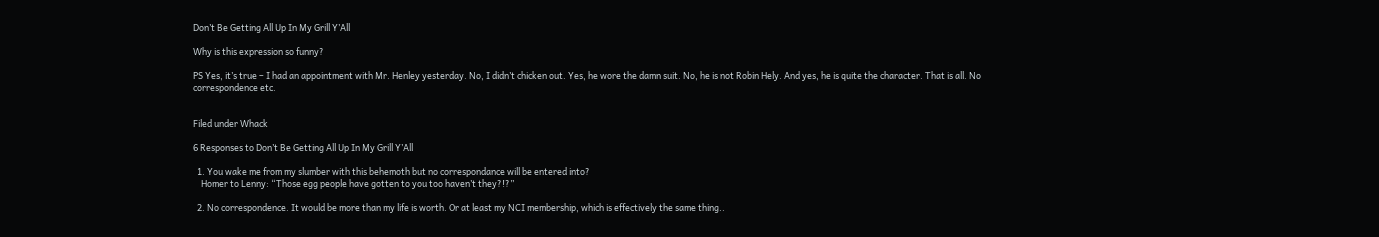Don’t Be Getting All Up In My Grill Y’All

Why is this expression so funny?

PS Yes, it’s true – I had an appointment with Mr. Henley yesterday. No, I didn’t chicken out. Yes, he wore the damn suit. No, he is not Robin Hely. And yes, he is quite the character. That is all. No correspondence etc.


Filed under Whack

6 Responses to Don’t Be Getting All Up In My Grill Y’All

  1. You wake me from my slumber with this behemoth but no correspondance will be entered into?
    Homer to Lenny: “Those egg people have gotten to you too haven’t they?!?”

  2. No correspondence. It would be more than my life is worth. Or at least my NCI membership, which is effectively the same thing..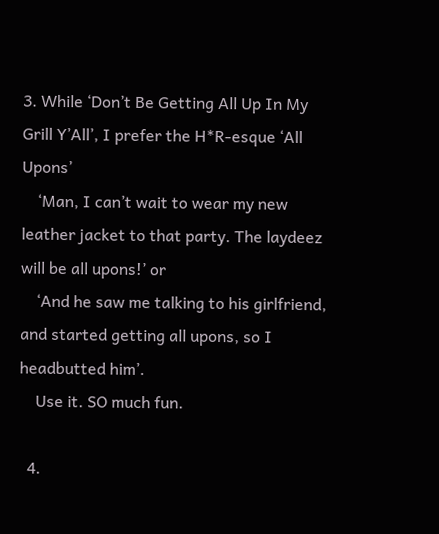3. While ‘Don’t Be Getting All Up In My Grill Y’All’, I prefer the H*R-esque ‘All Upons’
    ‘Man, I can’t wait to wear my new leather jacket to that party. The laydeez will be all upons!’ or
    ‘And he saw me talking to his girlfriend, and started getting all upons, so I headbutted him’.
    Use it. SO much fun.

  4.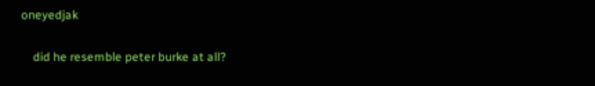oneyedjak

    did he resemble peter burke at all?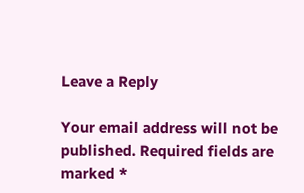Leave a Reply

Your email address will not be published. Required fields are marked *